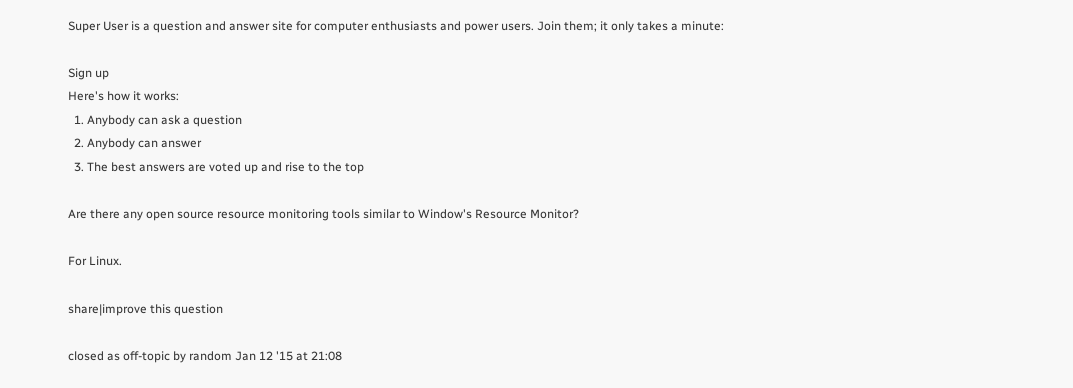Super User is a question and answer site for computer enthusiasts and power users. Join them; it only takes a minute:

Sign up
Here's how it works:
  1. Anybody can ask a question
  2. Anybody can answer
  3. The best answers are voted up and rise to the top

Are there any open source resource monitoring tools similar to Window's Resource Monitor?

For Linux.

share|improve this question

closed as off-topic by random Jan 12 '15 at 21:08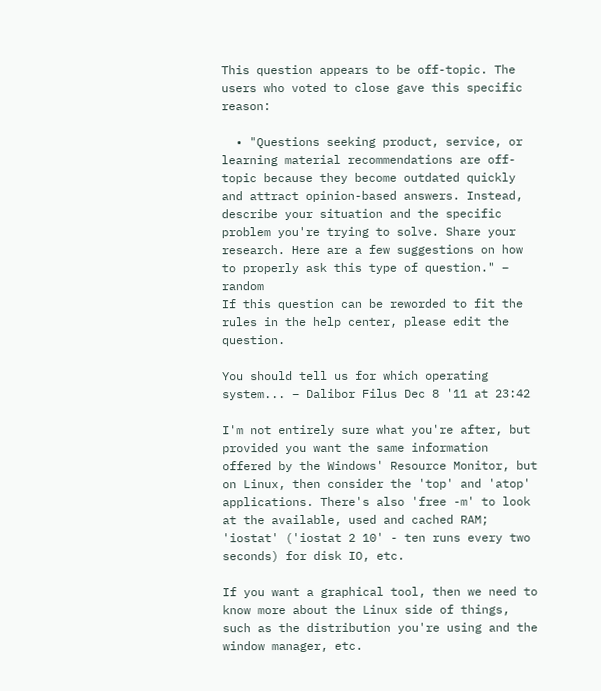This question appears to be off-topic. The users who voted to close gave this specific reason:

  • "Questions seeking product, service, or learning material recommendations are off-topic because they become outdated quickly and attract opinion-based answers. Instead, describe your situation and the specific problem you're trying to solve. Share your research. Here are a few suggestions on how to properly ask this type of question." – random
If this question can be reworded to fit the rules in the help center, please edit the question.

You should tell us for which operating system... – Dalibor Filus Dec 8 '11 at 23:42

I'm not entirely sure what you're after, but provided you want the same information offered by the Windows' Resource Monitor, but on Linux, then consider the 'top' and 'atop' applications. There's also 'free -m' to look at the available, used and cached RAM; 'iostat' ('iostat 2 10' - ten runs every two seconds) for disk IO, etc.

If you want a graphical tool, then we need to know more about the Linux side of things, such as the distribution you're using and the window manager, etc.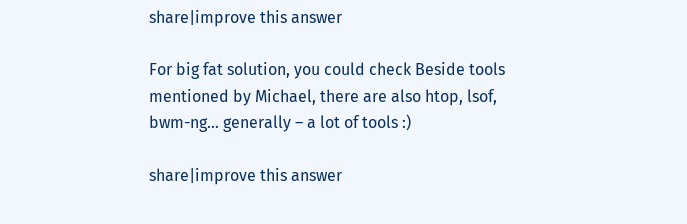share|improve this answer

For big fat solution, you could check Beside tools mentioned by Michael, there are also htop, lsof, bwm-ng… generally – a lot of tools :)

share|improve this answer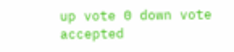up vote 0 down vote accepted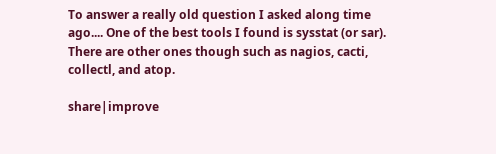To answer a really old question I asked along time ago.... One of the best tools I found is sysstat (or sar). There are other ones though such as nagios, cacti, collectl, and atop.

share|improve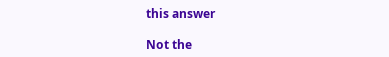this answer

Not the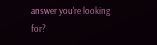answer you're looking for?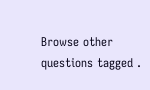Browse other questions tagged .